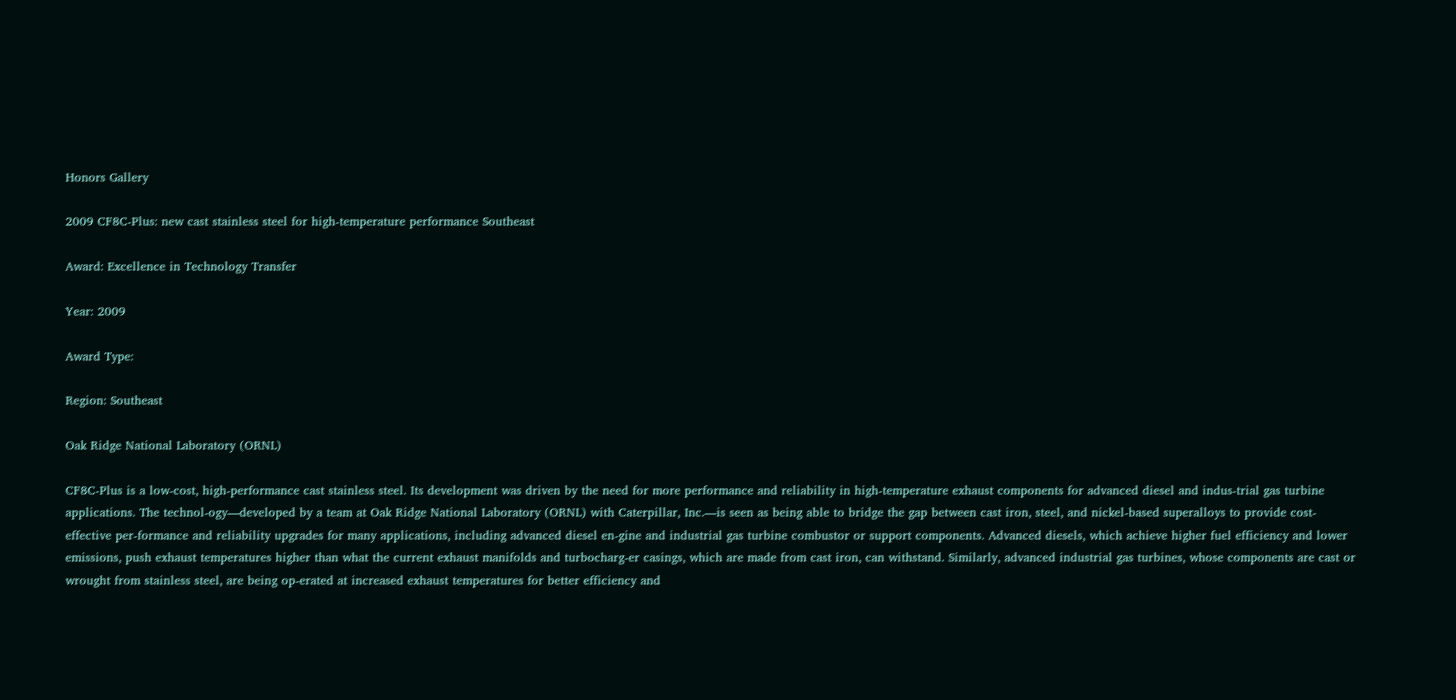Honors Gallery

2009 CF8C-Plus: new cast stainless steel for high-temperature performance Southeast

Award: Excellence in Technology Transfer

Year: 2009

Award Type:

Region: Southeast

Oak Ridge National Laboratory (ORNL)

CF8C-Plus is a low-cost, high-performance cast stainless steel. Its development was driven by the need for more performance and reliability in high-temperature exhaust components for advanced diesel and indus-trial gas turbine applications. The technol-ogy—developed by a team at Oak Ridge National Laboratory (ORNL) with Caterpillar, Inc.—is seen as being able to bridge the gap between cast iron, steel, and nickel-based superalloys to provide cost-effective per-formance and reliability upgrades for many applications, including advanced diesel en-gine and industrial gas turbine combustor or support components. Advanced diesels, which achieve higher fuel efficiency and lower emissions, push exhaust temperatures higher than what the current exhaust manifolds and turbocharg-er casings, which are made from cast iron, can withstand. Similarly, advanced industrial gas turbines, whose components are cast or wrought from stainless steel, are being op-erated at increased exhaust temperatures for better efficiency and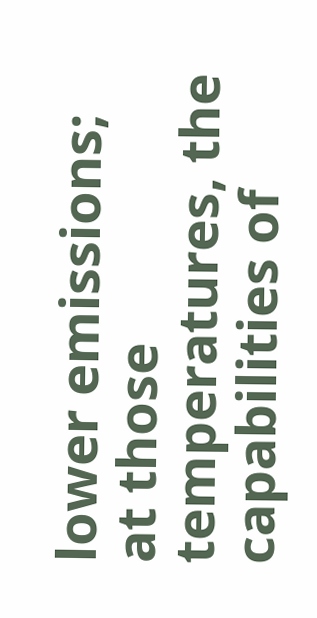lower emissions; at those temperatures, the capabilities of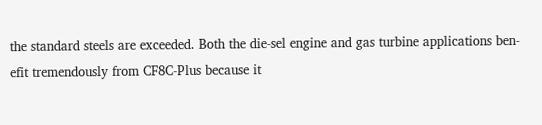the standard steels are exceeded. Both the die-sel engine and gas turbine applications ben-efit tremendously from CF8C-Plus because it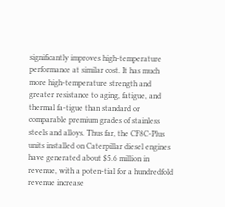significantly improves high-temperature performance at similar cost. It has much more high-temperature strength and greater resistance to aging, fatigue, and thermal fa-tigue than standard or comparable premium grades of stainless steels and alloys. Thus far, the CF8C-Plus units installed on Caterpillar diesel engines have generated about $5.6 million in revenue, with a poten-tial for a hundredfold revenue increase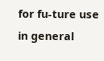for fu-ture use in general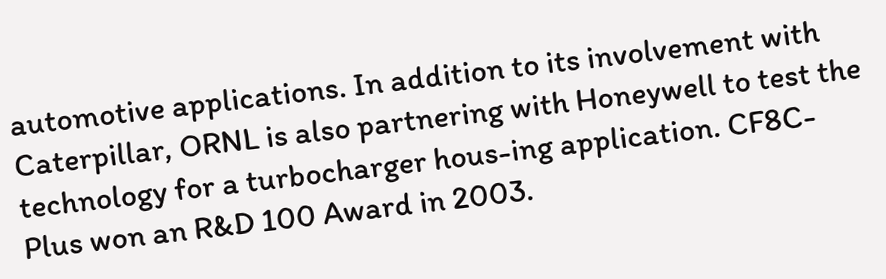automotive applications. In addition to its involvement with Caterpillar, ORNL is also partnering with Honeywell to test the technology for a turbocharger hous-ing application. CF8C-Plus won an R&D 100 Award in 2003.